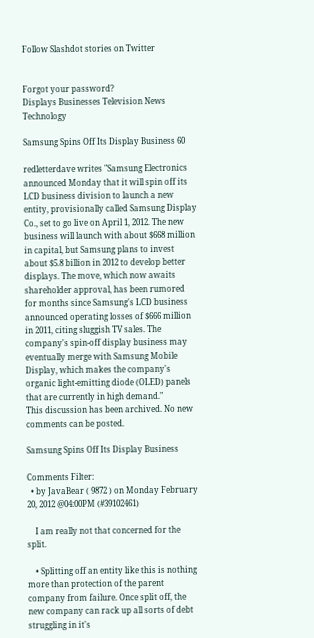Follow Slashdot stories on Twitter


Forgot your password?
Displays Businesses Television News Technology

Samsung Spins Off Its Display Business 60

redletterdave writes "Samsung Electronics announced Monday that it will spin off its LCD business division to launch a new entity, provisionally called Samsung Display Co., set to go live on April 1, 2012. The new business will launch with about $668 million in capital, but Samsung plans to invest about $5.8 billion in 2012 to develop better displays. The move, which now awaits shareholder approval, has been rumored for months since Samsung's LCD business announced operating losses of $666 million in 2011, citing sluggish TV sales. The company's spin-off display business may eventually merge with Samsung Mobile Display, which makes the company's organic light-emitting diode (OLED) panels that are currently in high demand."
This discussion has been archived. No new comments can be posted.

Samsung Spins Off Its Display Business

Comments Filter:
  • by JavaBear ( 9872 ) on Monday February 20, 2012 @04:00PM (#39102461)

    I am really not that concerned for the split.

    • Splitting off an entity like this is nothing more than protection of the parent company from failure. Once split off, the new company can rack up all sorts of debt struggling in it's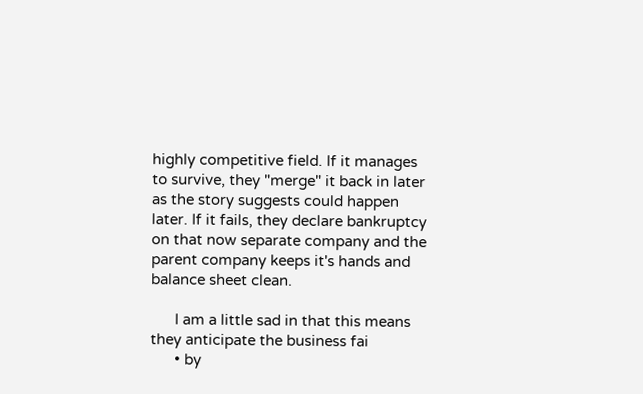highly competitive field. If it manages to survive, they "merge" it back in later as the story suggests could happen later. If it fails, they declare bankruptcy on that now separate company and the parent company keeps it's hands and balance sheet clean.

      I am a little sad in that this means they anticipate the business fai
      • by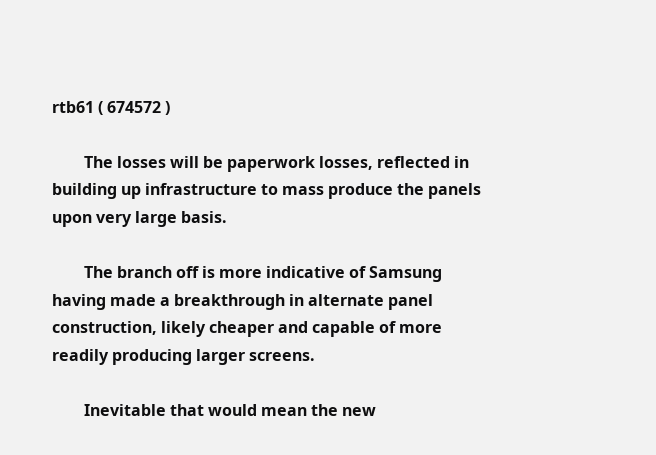rtb61 ( 674572 )

        The losses will be paperwork losses, reflected in building up infrastructure to mass produce the panels upon very large basis.

        The branch off is more indicative of Samsung having made a breakthrough in alternate panel construction, likely cheaper and capable of more readily producing larger screens.

        Inevitable that would mean the new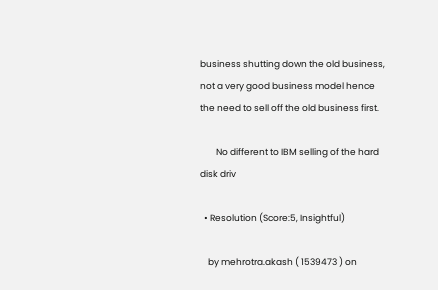business shutting down the old business, not a very good business model hence the need to sell off the old business first.

        No different to IBM selling of the hard disk driv

  • Resolution (Score:5, Insightful)

    by mehrotra.akash ( 1539473 ) on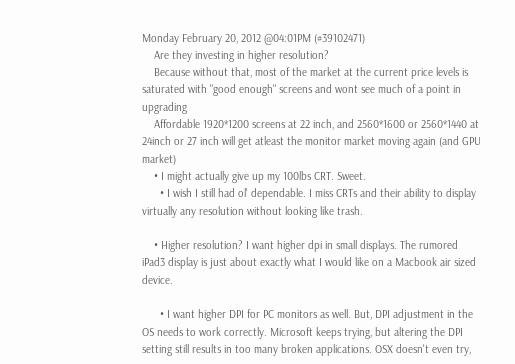Monday February 20, 2012 @04:01PM (#39102471)
    Are they investing in higher resolution?
    Because without that, most of the market at the current price levels is saturated with "good enough" screens and wont see much of a point in upgrading
    Affordable 1920*1200 screens at 22 inch, and 2560*1600 or 2560*1440 at 24inch or 27 inch will get atleast the monitor market moving again (and GPU market)
    • I might actually give up my 100lbs CRT. Sweet.
      • I wish I still had ol' dependable. I miss CRTs and their ability to display virtually any resolution without looking like trash.

    • Higher resolution? I want higher dpi in small displays. The rumored iPad3 display is just about exactly what I would like on a Macbook air sized device.

      • I want higher DPI for PC monitors as well. But, DPI adjustment in the OS needs to work correctly. Microsoft keeps trying, but altering the DPI setting still results in too many broken applications. OSX doesn't even try,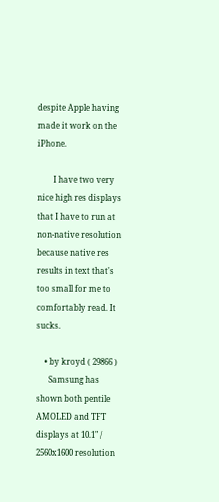despite Apple having made it work on the iPhone.

        I have two very nice high res displays that I have to run at non-native resolution because native res results in text that's too small for me to comfortably read. It sucks.

    • by kroyd ( 29866 )
      Samsung has shown both pentile AMOLED and TFT displays at 10.1" / 2560x1600 resolution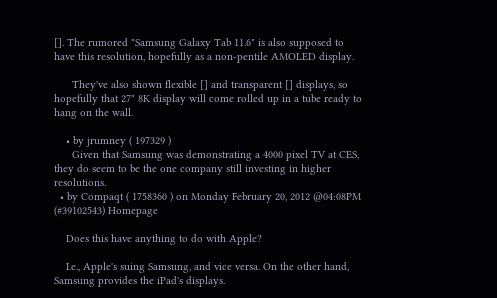[]. The rumored "Samsung Galaxy Tab 11.6" is also supposed to have this resolution, hopefully as a non-pentile AMOLED display.

      They've also shown flexible [] and transparent [] displays, so hopefully that 27" 8K display will come rolled up in a tube ready to hang on the wall.

    • by jrumney ( 197329 )
      Given that Samsung was demonstrating a 4000 pixel TV at CES, they do seem to be the one company still investing in higher resolutions.
  • by Compaqt ( 1758360 ) on Monday February 20, 2012 @04:08PM (#39102543) Homepage

    Does this have anything to do with Apple?

    I.e., Apple's suing Samsung, and vice versa. On the other hand, Samsung provides the iPad's displays.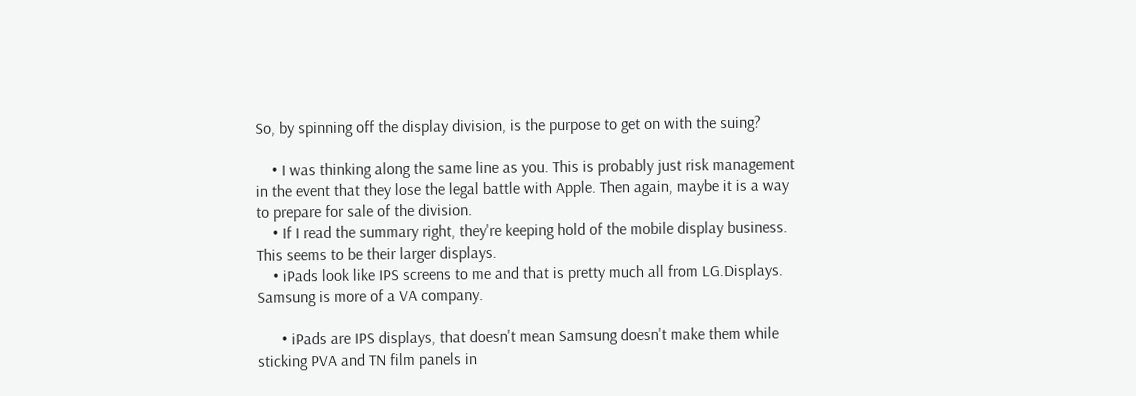So, by spinning off the display division, is the purpose to get on with the suing?

    • I was thinking along the same line as you. This is probably just risk management in the event that they lose the legal battle with Apple. Then again, maybe it is a way to prepare for sale of the division.
    • If I read the summary right, they're keeping hold of the mobile display business. This seems to be their larger displays.
    • iPads look like IPS screens to me and that is pretty much all from LG.Displays. Samsung is more of a VA company.

      • iPads are IPS displays, that doesn't mean Samsung doesn't make them while sticking PVA and TN film panels in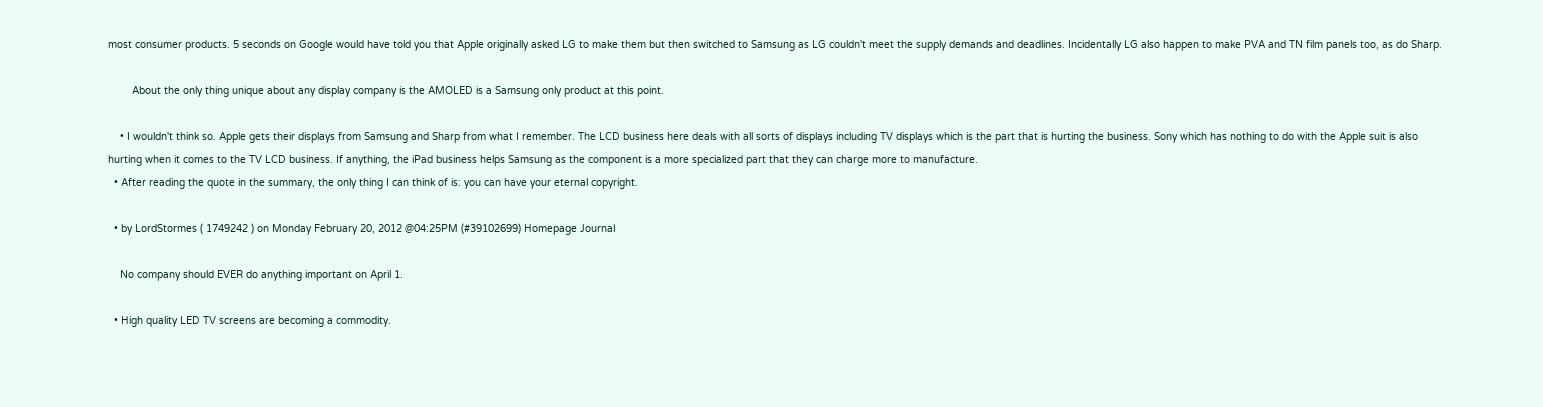most consumer products. 5 seconds on Google would have told you that Apple originally asked LG to make them but then switched to Samsung as LG couldn't meet the supply demands and deadlines. Incidentally LG also happen to make PVA and TN film panels too, as do Sharp.

        About the only thing unique about any display company is the AMOLED is a Samsung only product at this point.

    • I wouldn't think so. Apple gets their displays from Samsung and Sharp from what I remember. The LCD business here deals with all sorts of displays including TV displays which is the part that is hurting the business. Sony which has nothing to do with the Apple suit is also hurting when it comes to the TV LCD business. If anything, the iPad business helps Samsung as the component is a more specialized part that they can charge more to manufacture.
  • After reading the quote in the summary, the only thing I can think of is: you can have your eternal copyright.

  • by LordStormes ( 1749242 ) on Monday February 20, 2012 @04:25PM (#39102699) Homepage Journal

    No company should EVER do anything important on April 1.

  • High quality LED TV screens are becoming a commodity.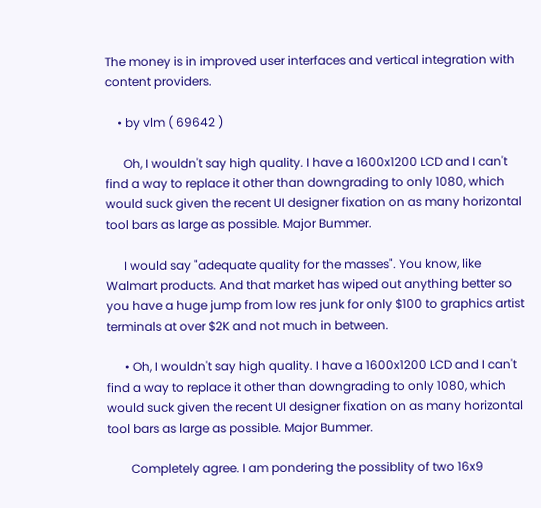The money is in improved user interfaces and vertical integration with content providers.

    • by vlm ( 69642 )

      Oh, I wouldn't say high quality. I have a 1600x1200 LCD and I can't find a way to replace it other than downgrading to only 1080, which would suck given the recent UI designer fixation on as many horizontal tool bars as large as possible. Major Bummer.

      I would say "adequate quality for the masses". You know, like Walmart products. And that market has wiped out anything better so you have a huge jump from low res junk for only $100 to graphics artist terminals at over $2K and not much in between.

      • Oh, I wouldn't say high quality. I have a 1600x1200 LCD and I can't find a way to replace it other than downgrading to only 1080, which would suck given the recent UI designer fixation on as many horizontal tool bars as large as possible. Major Bummer.

        Completely agree. I am pondering the possiblity of two 16x9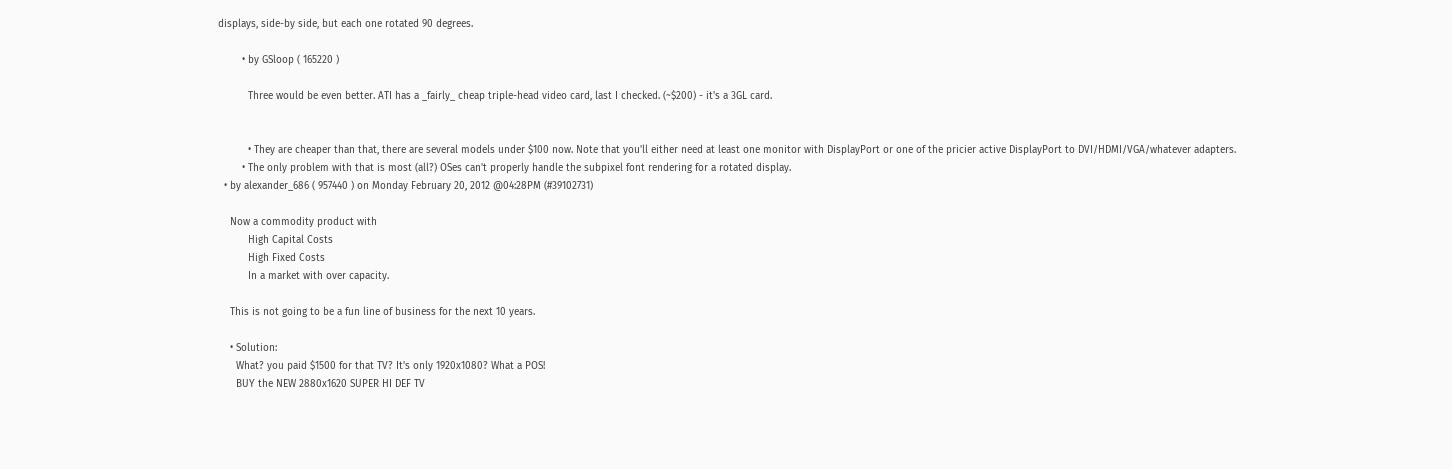displays, side-by side, but each one rotated 90 degrees.

        • by GSloop ( 165220 )

          Three would be even better. ATI has a _fairly_ cheap triple-head video card, last I checked. (~$200) - it's a 3GL card.


          • They are cheaper than that, there are several models under $100 now. Note that you'll either need at least one monitor with DisplayPort or one of the pricier active DisplayPort to DVI/HDMI/VGA/whatever adapters.
        • The only problem with that is most (all?) OSes can't properly handle the subpixel font rendering for a rotated display.
  • by alexander_686 ( 957440 ) on Monday February 20, 2012 @04:28PM (#39102731)

    Now a commodity product with
          High Capital Costs
          High Fixed Costs
          In a market with over capacity.

    This is not going to be a fun line of business for the next 10 years.

    • Solution:
      What? you paid $1500 for that TV? It's only 1920x1080? What a POS!
      BUY the NEW 2880x1620 SUPER HI DEF TV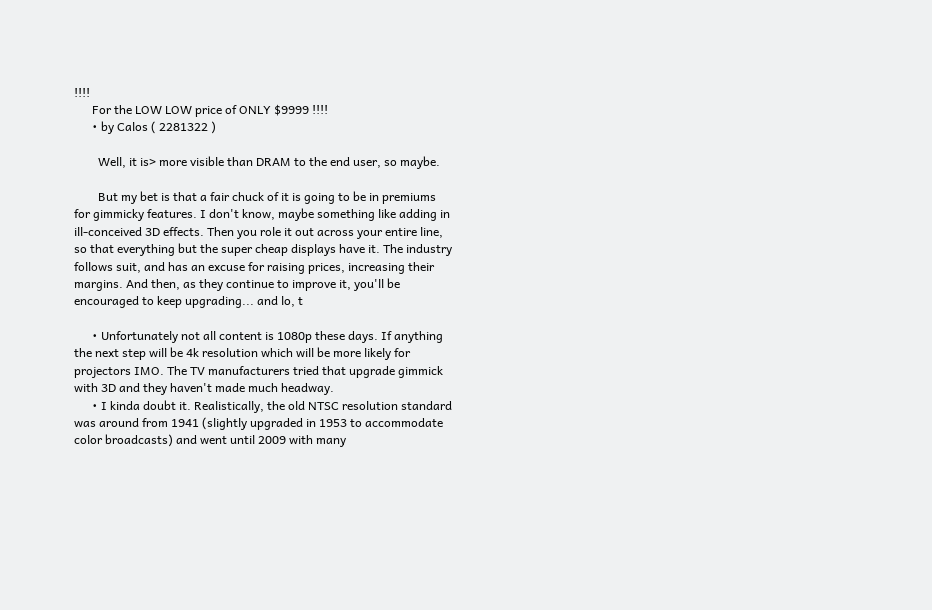!!!!
      For the LOW LOW price of ONLY $9999 !!!!
      • by Calos ( 2281322 )

        Well, it is> more visible than DRAM to the end user, so maybe.

        But my bet is that a fair chuck of it is going to be in premiums for gimmicky features. I don't know, maybe something like adding in ill-conceived 3D effects. Then you role it out across your entire line, so that everything but the super cheap displays have it. The industry follows suit, and has an excuse for raising prices, increasing their margins. And then, as they continue to improve it, you'll be encouraged to keep upgrading... and lo, t

      • Unfortunately not all content is 1080p these days. If anything the next step will be 4k resolution which will be more likely for projectors IMO. The TV manufacturers tried that upgrade gimmick with 3D and they haven't made much headway.
      • I kinda doubt it. Realistically, the old NTSC resolution standard was around from 1941 (slightly upgraded in 1953 to accommodate color broadcasts) and went until 2009 with many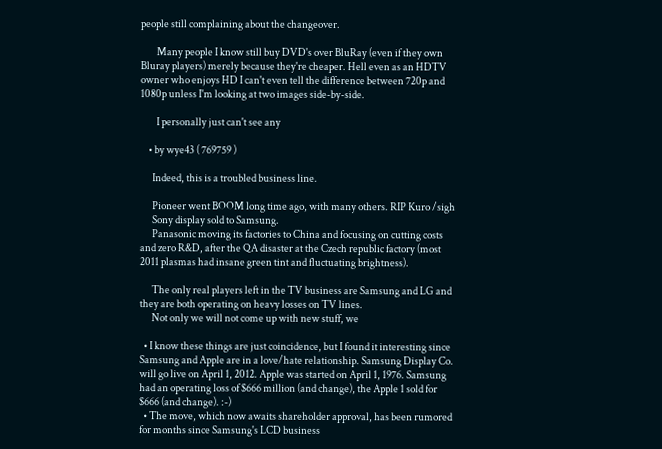people still complaining about the changeover.

        Many people I know still buy DVD's over BluRay (even if they own Bluray players) merely because they're cheaper. Hell even as an HDTV owner who enjoys HD I can't even tell the difference between 720p and 1080p unless I'm looking at two images side-by-side.

        I personally just can't see any

    • by wye43 ( 769759 )

      Indeed, this is a troubled business line.

      Pioneer went BOOM long time ago, with many others. RIP Kuro /sigh
      Sony display sold to Samsung.
      Panasonic moving its factories to China and focusing on cutting costs and zero R&D, after the QA disaster at the Czech republic factory (most 2011 plasmas had insane green tint and fluctuating brightness).

      The only real players left in the TV business are Samsung and LG and they are both operating on heavy losses on TV lines.
      Not only we will not come up with new stuff, we

  • I know these things are just coincidence, but I found it interesting since Samsung and Apple are in a love/hate relationship. Samsung Display Co. will go live on April 1, 2012. Apple was started on April 1, 1976. Samsung had an operating loss of $666 million (and change), the Apple 1 sold for $666 (and change). :-)
  • The move, which now awaits shareholder approval, has been rumored for months since Samsung's LCD business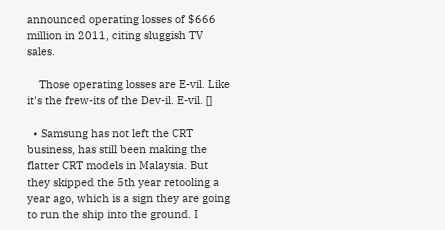announced operating losses of $666 million in 2011, citing sluggish TV sales.

    Those operating losses are E-vil. Like it's the frew-its of the Dev-il. E-vil. []

  • Samsung has not left the CRT business, has still been making the flatter CRT models in Malaysia. But they skipped the 5th year retooling a year ago, which is a sign they are going to run the ship into the ground. I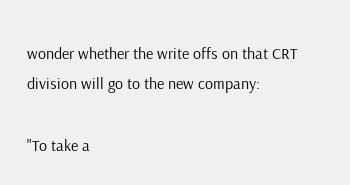wonder whether the write offs on that CRT division will go to the new company:

"To take a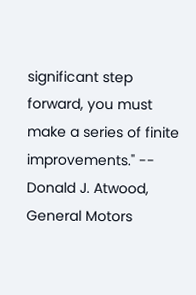significant step forward, you must make a series of finite improvements." -- Donald J. Atwood, General Motors